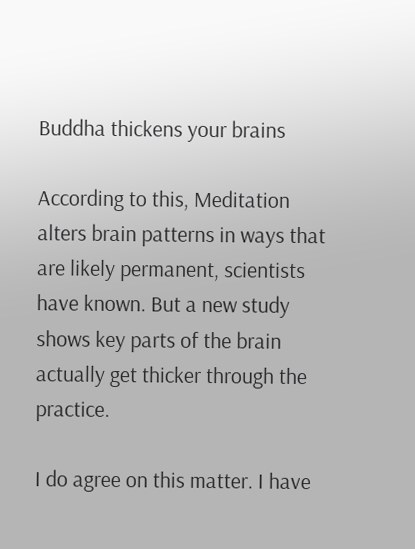Buddha thickens your brains

According to this, Meditation alters brain patterns in ways that are likely permanent, scientists have known. But a new study shows key parts of the brain actually get thicker through the practice.

I do agree on this matter. I have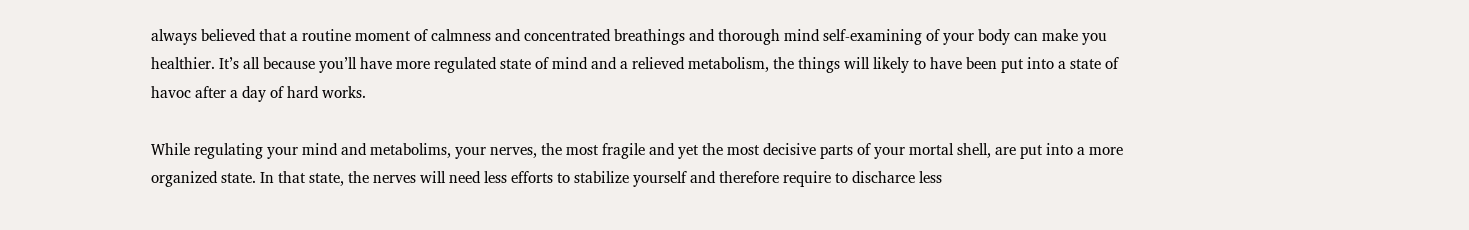always believed that a routine moment of calmness and concentrated breathings and thorough mind self-examining of your body can make you healthier. It’s all because you’ll have more regulated state of mind and a relieved metabolism, the things will likely to have been put into a state of havoc after a day of hard works.

While regulating your mind and metabolims, your nerves, the most fragile and yet the most decisive parts of your mortal shell, are put into a more organized state. In that state, the nerves will need less efforts to stabilize yourself and therefore require to discharce less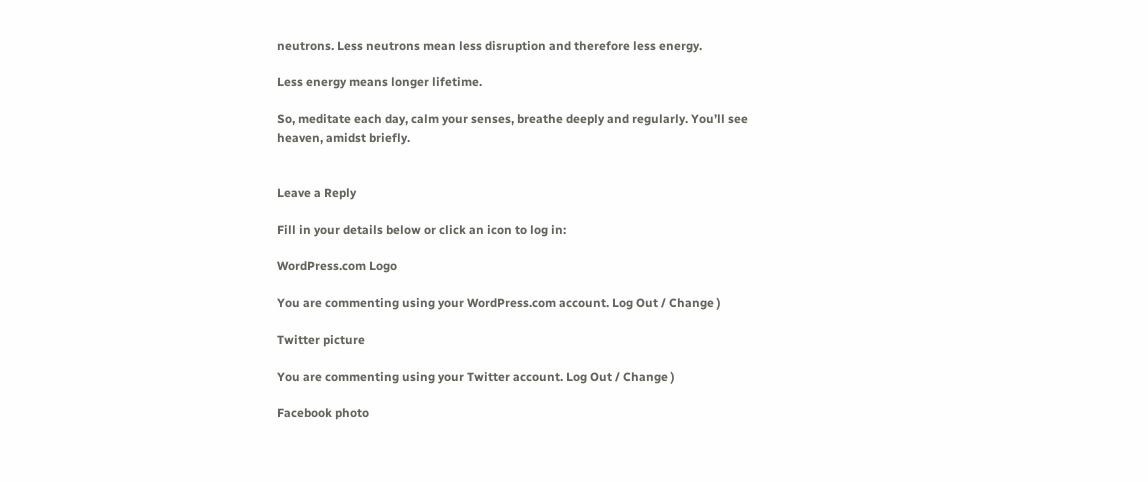neutrons. Less neutrons mean less disruption and therefore less energy.

Less energy means longer lifetime.

So, meditate each day, calm your senses, breathe deeply and regularly. You’ll see heaven, amidst briefly.


Leave a Reply

Fill in your details below or click an icon to log in:

WordPress.com Logo

You are commenting using your WordPress.com account. Log Out / Change )

Twitter picture

You are commenting using your Twitter account. Log Out / Change )

Facebook photo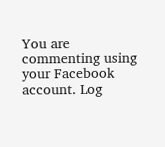You are commenting using your Facebook account. Log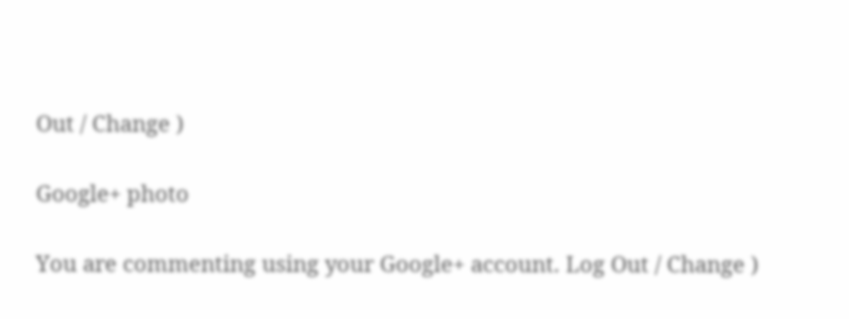Out / Change )

Google+ photo

You are commenting using your Google+ account. Log Out / Change )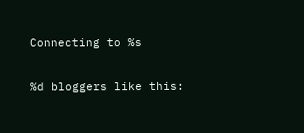Connecting to %s

%d bloggers like this: